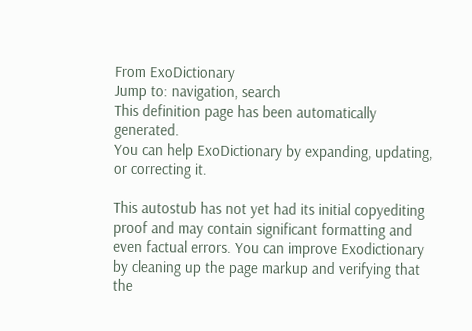From ExoDictionary
Jump to: navigation, search
This definition page has been automatically generated.
You can help ExoDictionary by expanding, updating, or correcting it.

This autostub has not yet had its initial copyediting proof and may contain significant formatting and even factual errors. You can improve Exodictionary by cleaning up the page markup and verifying that the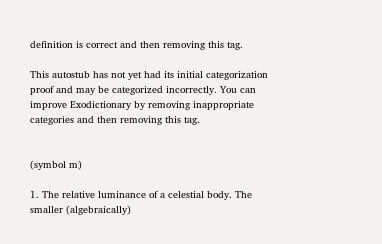definition is correct and then removing this tag.

This autostub has not yet had its initial categorization proof and may be categorized incorrectly. You can improve Exodictionary by removing inappropriate categories and then removing this tag.


(symbol m)

1. The relative luminance of a celestial body. The smaller (algebraically)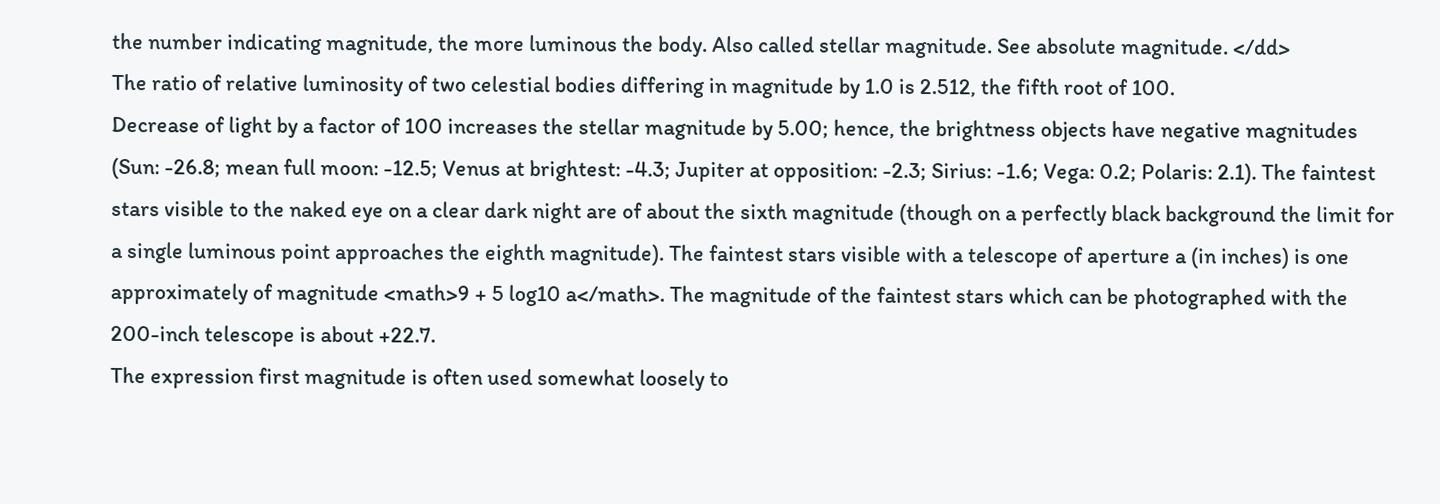the number indicating magnitude, the more luminous the body. Also called stellar magnitude. See absolute magnitude. </dd>
The ratio of relative luminosity of two celestial bodies differing in magnitude by 1.0 is 2.512, the fifth root of 100.
Decrease of light by a factor of 100 increases the stellar magnitude by 5.00; hence, the brightness objects have negative magnitudes (Sun: -26.8; mean full moon: -12.5; Venus at brightest: -4.3; Jupiter at opposition: -2.3; Sirius: -1.6; Vega: 0.2; Polaris: 2.1). The faintest stars visible to the naked eye on a clear dark night are of about the sixth magnitude (though on a perfectly black background the limit for a single luminous point approaches the eighth magnitude). The faintest stars visible with a telescope of aperture a (in inches) is one approximately of magnitude <math>9 + 5 log10 a</math>. The magnitude of the faintest stars which can be photographed with the 200-inch telescope is about +22.7.
The expression first magnitude is often used somewhat loosely to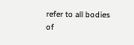refer to all bodies of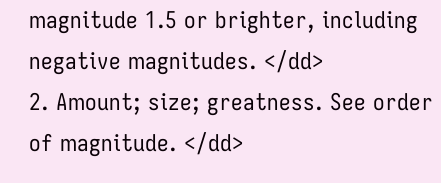magnitude 1.5 or brighter, including negative magnitudes. </dd>
2. Amount; size; greatness. See order of magnitude. </dd>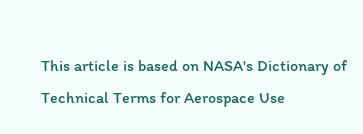This article is based on NASA's Dictionary of Technical Terms for Aerospace Use